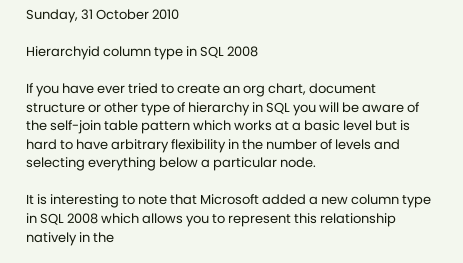Sunday, 31 October 2010

Hierarchyid column type in SQL 2008

If you have ever tried to create an org chart, document structure or other type of hierarchy in SQL you will be aware of the self-join table pattern which works at a basic level but is hard to have arbitrary flexibility in the number of levels and selecting everything below a particular node.

It is interesting to note that Microsoft added a new column type in SQL 2008 which allows you to represent this relationship natively in the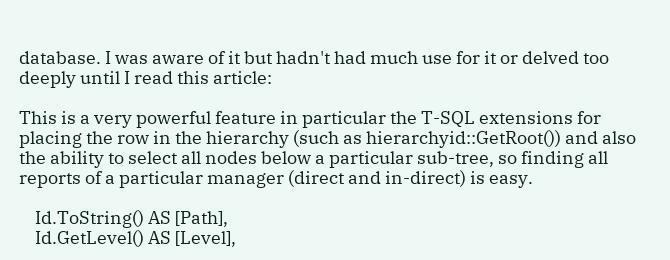database. I was aware of it but hadn't had much use for it or delved too deeply until I read this article:

This is a very powerful feature in particular the T-SQL extensions for placing the row in the hierarchy (such as hierarchyid::GetRoot()) and also the ability to select all nodes below a particular sub-tree, so finding all reports of a particular manager (direct and in-direct) is easy.

    Id.ToString() AS [Path],
    Id.GetLevel() AS [Level],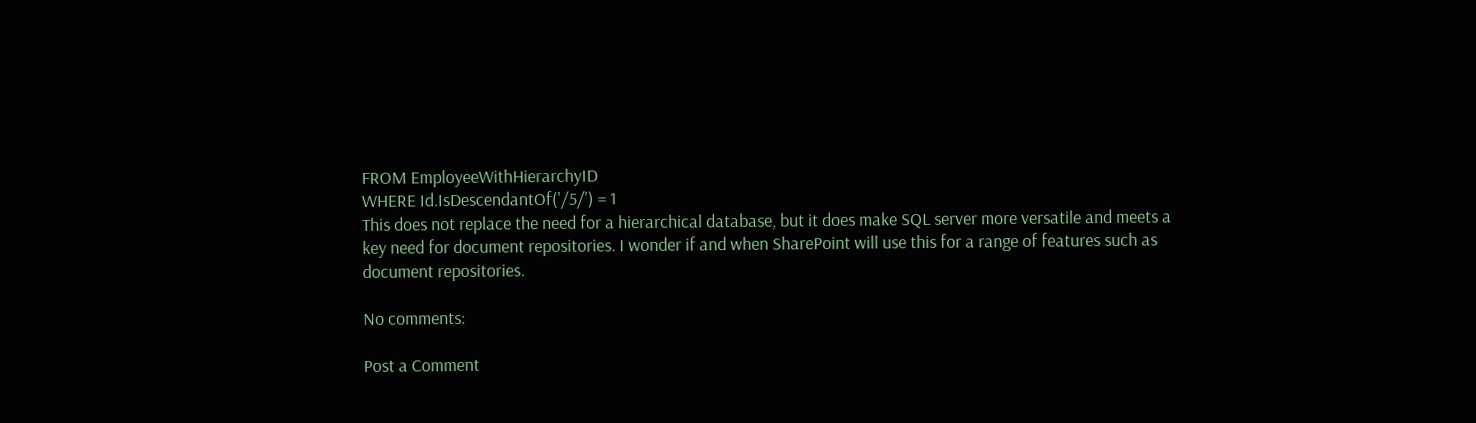FROM EmployeeWithHierarchyID
WHERE Id.IsDescendantOf('/5/') = 1
This does not replace the need for a hierarchical database, but it does make SQL server more versatile and meets a key need for document repositories. I wonder if and when SharePoint will use this for a range of features such as document repositories.

No comments:

Post a Comment